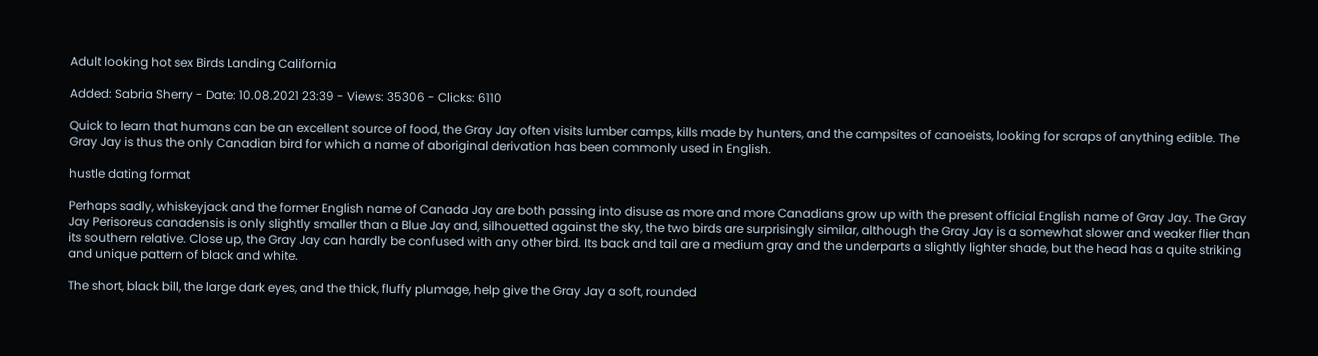Adult looking hot sex Birds Landing California

Added: Sabria Sherry - Date: 10.08.2021 23:39 - Views: 35306 - Clicks: 6110

Quick to learn that humans can be an excellent source of food, the Gray Jay often visits lumber camps, kills made by hunters, and the campsites of canoeists, looking for scraps of anything edible. The Gray Jay is thus the only Canadian bird for which a name of aboriginal derivation has been commonly used in English.

hustle dating format

Perhaps sadly, whiskeyjack and the former English name of Canada Jay are both passing into disuse as more and more Canadians grow up with the present official English name of Gray Jay. The Gray Jay Perisoreus canadensis is only slightly smaller than a Blue Jay and, silhouetted against the sky, the two birds are surprisingly similar, although the Gray Jay is a somewhat slower and weaker flier than its southern relative. Close up, the Gray Jay can hardly be confused with any other bird. Its back and tail are a medium gray and the underparts a slightly lighter shade, but the head has a quite striking and unique pattern of black and white.

The short, black bill, the large dark eyes, and the thick, fluffy plumage, help give the Gray Jay a soft, rounded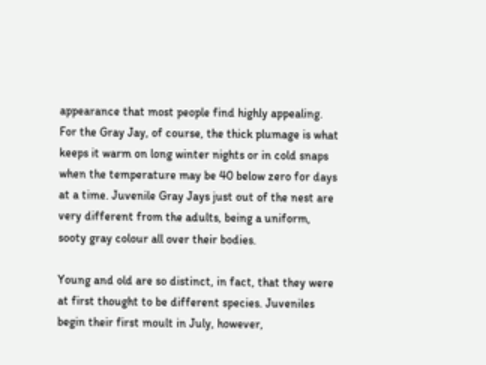appearance that most people find highly appealing. For the Gray Jay, of course, the thick plumage is what keeps it warm on long winter nights or in cold snaps when the temperature may be 40 below zero for days at a time. Juvenile Gray Jays just out of the nest are very different from the adults, being a uniform, sooty gray colour all over their bodies.

Young and old are so distinct, in fact, that they were at first thought to be different species. Juveniles begin their first moult in July, however,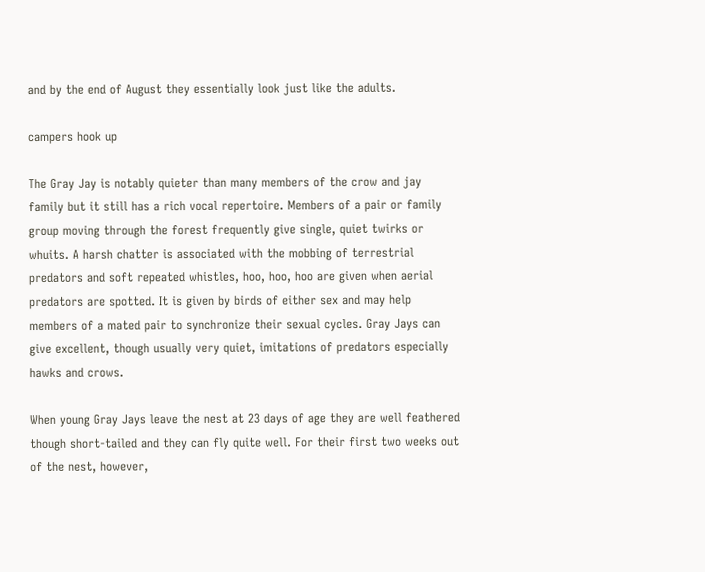and by the end of August they essentially look just like the adults.

campers hook up

The Gray Jay is notably quieter than many members of the crow and jay family but it still has a rich vocal repertoire. Members of a pair or family group moving through the forest frequently give single, quiet twirks or whuits. A harsh chatter is associated with the mobbing of terrestrial predators and soft repeated whistles, hoo, hoo, hoo are given when aerial predators are spotted. It is given by birds of either sex and may help members of a mated pair to synchronize their sexual cycles. Gray Jays can give excellent, though usually very quiet, imitations of predators especially hawks and crows.

When young Gray Jays leave the nest at 23 days of age they are well feathered though short-tailed and they can fly quite well. For their first two weeks out of the nest, however,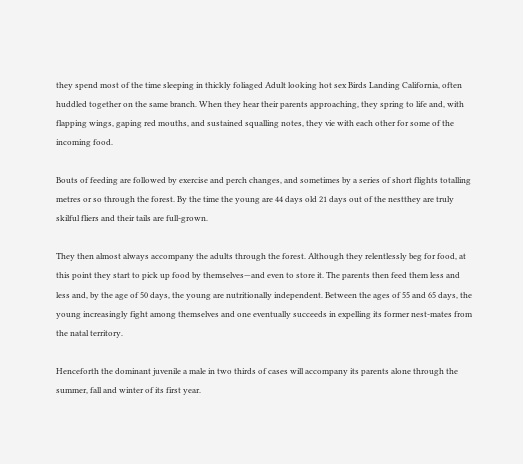they spend most of the time sleeping in thickly foliaged Adult looking hot sex Birds Landing California, often huddled together on the same branch. When they hear their parents approaching, they spring to life and, with flapping wings, gaping red mouths, and sustained squalling notes, they vie with each other for some of the incoming food.

Bouts of feeding are followed by exercise and perch changes, and sometimes by a series of short flights totalling metres or so through the forest. By the time the young are 44 days old 21 days out of the nestthey are truly skilful fliers and their tails are full-grown.

They then almost always accompany the adults through the forest. Although they relentlessly beg for food, at this point they start to pick up food by themselves—and even to store it. The parents then feed them less and less and, by the age of 50 days, the young are nutritionally independent. Between the ages of 55 and 65 days, the young increasingly fight among themselves and one eventually succeeds in expelling its former nest-mates from the natal territory.

Henceforth the dominant juvenile a male in two thirds of cases will accompany its parents alone through the summer, fall and winter of its first year.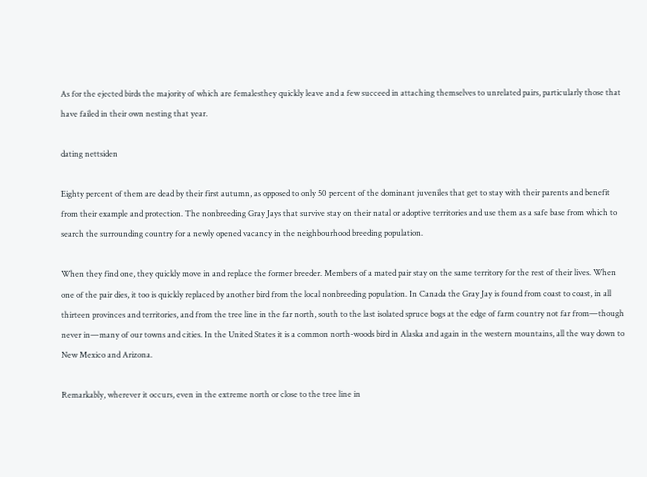As for the ejected birds the majority of which are femalesthey quickly leave and a few succeed in attaching themselves to unrelated pairs, particularly those that have failed in their own nesting that year.

dating nettsiden

Eighty percent of them are dead by their first autumn, as opposed to only 50 percent of the dominant juveniles that get to stay with their parents and benefit from their example and protection. The nonbreeding Gray Jays that survive stay on their natal or adoptive territories and use them as a safe base from which to search the surrounding country for a newly opened vacancy in the neighbourhood breeding population.

When they find one, they quickly move in and replace the former breeder. Members of a mated pair stay on the same territory for the rest of their lives. When one of the pair dies, it too is quickly replaced by another bird from the local nonbreeding population. In Canada the Gray Jay is found from coast to coast, in all thirteen provinces and territories, and from the tree line in the far north, south to the last isolated spruce bogs at the edge of farm country not far from—though never in—many of our towns and cities. In the United States it is a common north-woods bird in Alaska and again in the western mountains, all the way down to New Mexico and Arizona.

Remarkably, wherever it occurs, even in the extreme north or close to the tree line in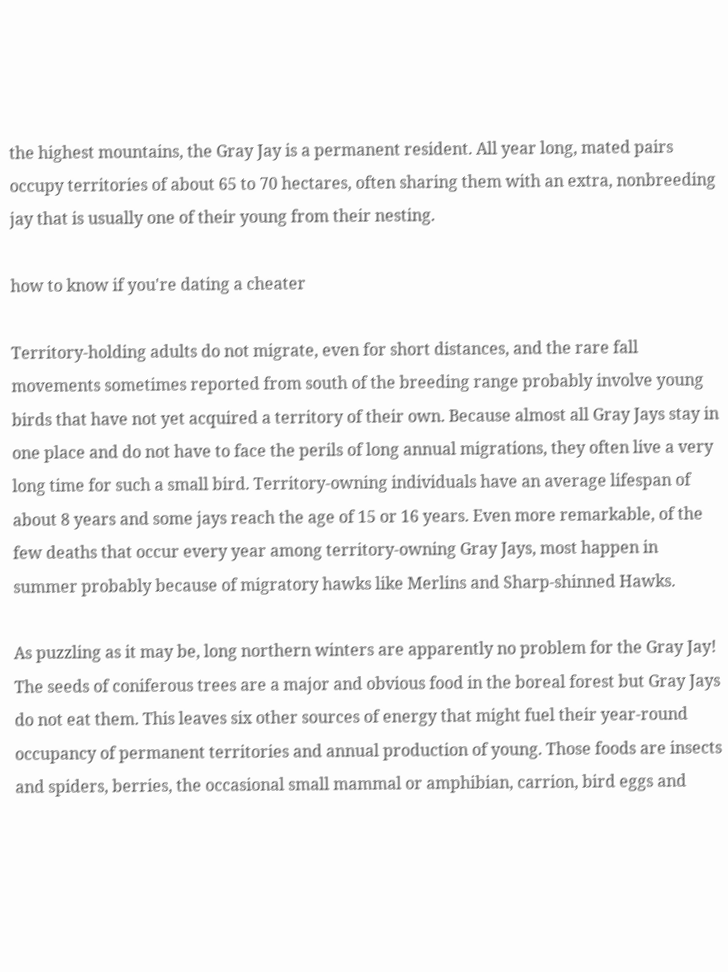the highest mountains, the Gray Jay is a permanent resident. All year long, mated pairs occupy territories of about 65 to 70 hectares, often sharing them with an extra, nonbreeding jay that is usually one of their young from their nesting.

how to know if you're dating a cheater

Territory-holding adults do not migrate, even for short distances, and the rare fall movements sometimes reported from south of the breeding range probably involve young birds that have not yet acquired a territory of their own. Because almost all Gray Jays stay in one place and do not have to face the perils of long annual migrations, they often live a very long time for such a small bird. Territory-owning individuals have an average lifespan of about 8 years and some jays reach the age of 15 or 16 years. Even more remarkable, of the few deaths that occur every year among territory-owning Gray Jays, most happen in summer probably because of migratory hawks like Merlins and Sharp-shinned Hawks.

As puzzling as it may be, long northern winters are apparently no problem for the Gray Jay! The seeds of coniferous trees are a major and obvious food in the boreal forest but Gray Jays do not eat them. This leaves six other sources of energy that might fuel their year-round occupancy of permanent territories and annual production of young. Those foods are insects and spiders, berries, the occasional small mammal or amphibian, carrion, bird eggs and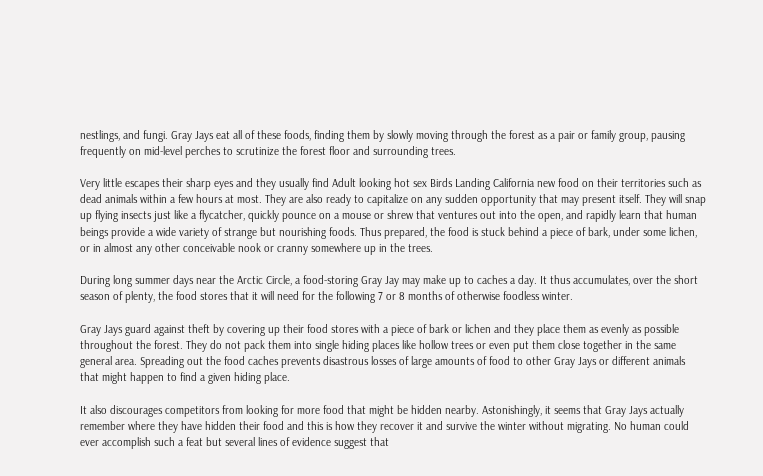nestlings, and fungi. Gray Jays eat all of these foods, finding them by slowly moving through the forest as a pair or family group, pausing frequently on mid-level perches to scrutinize the forest floor and surrounding trees.

Very little escapes their sharp eyes and they usually find Adult looking hot sex Birds Landing California new food on their territories such as dead animals within a few hours at most. They are also ready to capitalize on any sudden opportunity that may present itself. They will snap up flying insects just like a flycatcher, quickly pounce on a mouse or shrew that ventures out into the open, and rapidly learn that human beings provide a wide variety of strange but nourishing foods. Thus prepared, the food is stuck behind a piece of bark, under some lichen, or in almost any other conceivable nook or cranny somewhere up in the trees.

During long summer days near the Arctic Circle, a food-storing Gray Jay may make up to caches a day. It thus accumulates, over the short season of plenty, the food stores that it will need for the following 7 or 8 months of otherwise foodless winter.

Gray Jays guard against theft by covering up their food stores with a piece of bark or lichen and they place them as evenly as possible throughout the forest. They do not pack them into single hiding places like hollow trees or even put them close together in the same general area. Spreading out the food caches prevents disastrous losses of large amounts of food to other Gray Jays or different animals that might happen to find a given hiding place.

It also discourages competitors from looking for more food that might be hidden nearby. Astonishingly, it seems that Gray Jays actually remember where they have hidden their food and this is how they recover it and survive the winter without migrating. No human could ever accomplish such a feat but several lines of evidence suggest that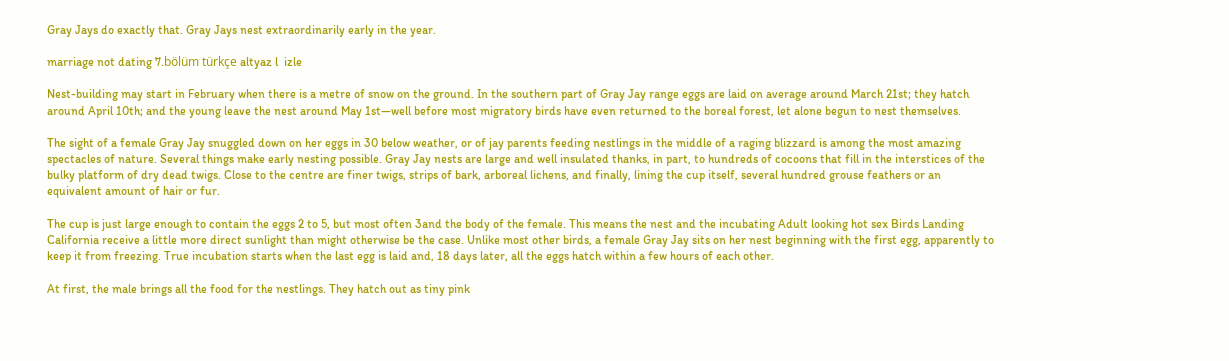Gray Jays do exactly that. Gray Jays nest extraordinarily early in the year.

marriage not dating 7.bölüm türkçe altyaz l  izle

Nest-building may start in February when there is a metre of snow on the ground. In the southern part of Gray Jay range eggs are laid on average around March 21st; they hatch around April 10th; and the young leave the nest around May 1st—well before most migratory birds have even returned to the boreal forest, let alone begun to nest themselves.

The sight of a female Gray Jay snuggled down on her eggs in 30 below weather, or of jay parents feeding nestlings in the middle of a raging blizzard is among the most amazing spectacles of nature. Several things make early nesting possible. Gray Jay nests are large and well insulated thanks, in part, to hundreds of cocoons that fill in the interstices of the bulky platform of dry dead twigs. Close to the centre are finer twigs, strips of bark, arboreal lichens, and finally, lining the cup itself, several hundred grouse feathers or an equivalent amount of hair or fur.

The cup is just large enough to contain the eggs 2 to 5, but most often 3and the body of the female. This means the nest and the incubating Adult looking hot sex Birds Landing California receive a little more direct sunlight than might otherwise be the case. Unlike most other birds, a female Gray Jay sits on her nest beginning with the first egg, apparently to keep it from freezing. True incubation starts when the last egg is laid and, 18 days later, all the eggs hatch within a few hours of each other.

At first, the male brings all the food for the nestlings. They hatch out as tiny pink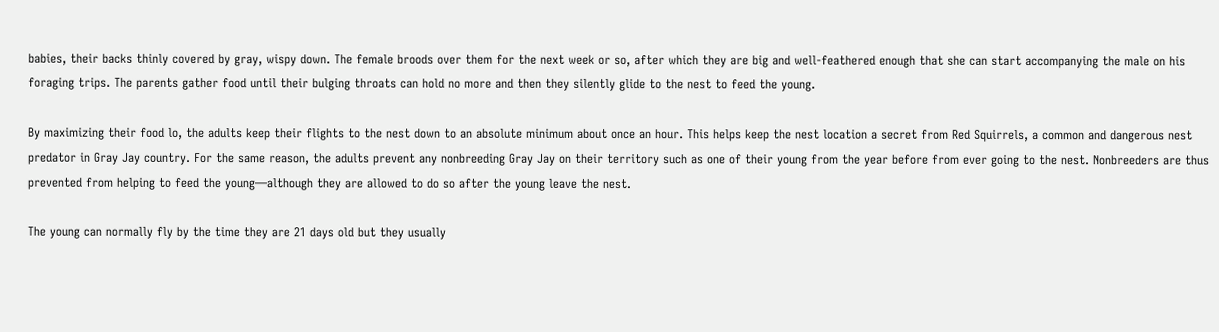babies, their backs thinly covered by gray, wispy down. The female broods over them for the next week or so, after which they are big and well-feathered enough that she can start accompanying the male on his foraging trips. The parents gather food until their bulging throats can hold no more and then they silently glide to the nest to feed the young.

By maximizing their food lo, the adults keep their flights to the nest down to an absolute minimum about once an hour. This helps keep the nest location a secret from Red Squirrels, a common and dangerous nest predator in Gray Jay country. For the same reason, the adults prevent any nonbreeding Gray Jay on their territory such as one of their young from the year before from ever going to the nest. Nonbreeders are thus prevented from helping to feed the young—although they are allowed to do so after the young leave the nest.

The young can normally fly by the time they are 21 days old but they usually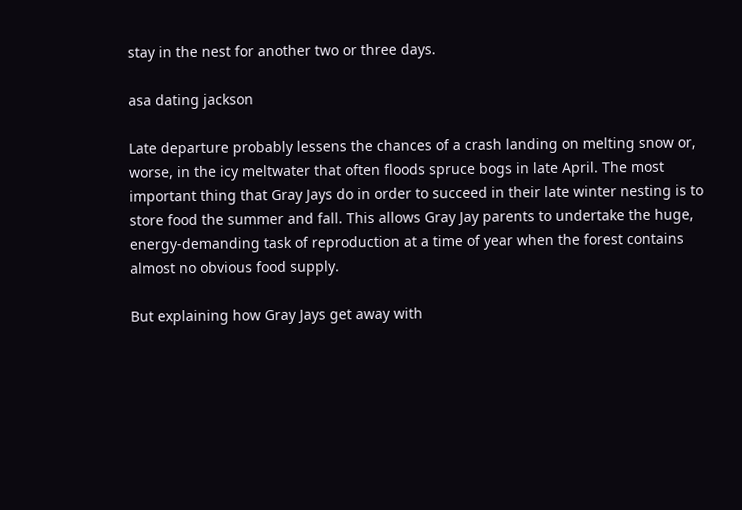stay in the nest for another two or three days.

asa dating jackson

Late departure probably lessens the chances of a crash landing on melting snow or, worse, in the icy meltwater that often floods spruce bogs in late April. The most important thing that Gray Jays do in order to succeed in their late winter nesting is to store food the summer and fall. This allows Gray Jay parents to undertake the huge, energy-demanding task of reproduction at a time of year when the forest contains almost no obvious food supply.

But explaining how Gray Jays get away with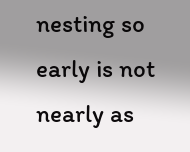nesting so early is not nearly as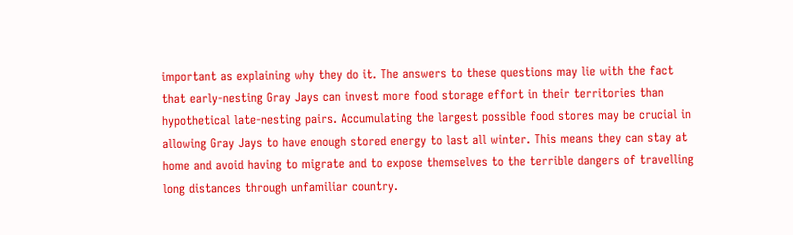important as explaining why they do it. The answers to these questions may lie with the fact that early-nesting Gray Jays can invest more food storage effort in their territories than hypothetical late-nesting pairs. Accumulating the largest possible food stores may be crucial in allowing Gray Jays to have enough stored energy to last all winter. This means they can stay at home and avoid having to migrate and to expose themselves to the terrible dangers of travelling long distances through unfamiliar country.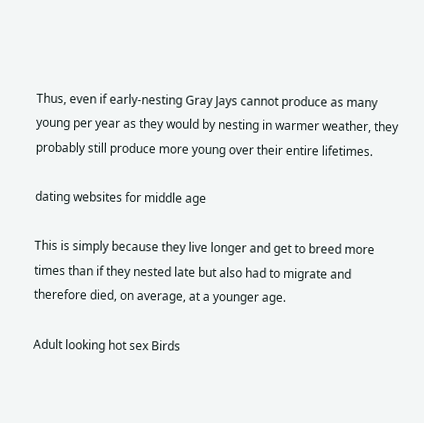Thus, even if early-nesting Gray Jays cannot produce as many young per year as they would by nesting in warmer weather, they probably still produce more young over their entire lifetimes.

dating websites for middle age

This is simply because they live longer and get to breed more times than if they nested late but also had to migrate and therefore died, on average, at a younger age.

Adult looking hot sex Birds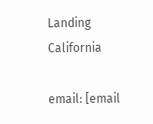Landing California

email: [email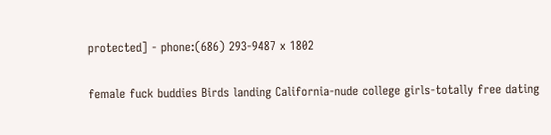protected] - phone:(686) 293-9487 x 1802

female fuck buddies Birds landing California-nude college girls-totally free dating